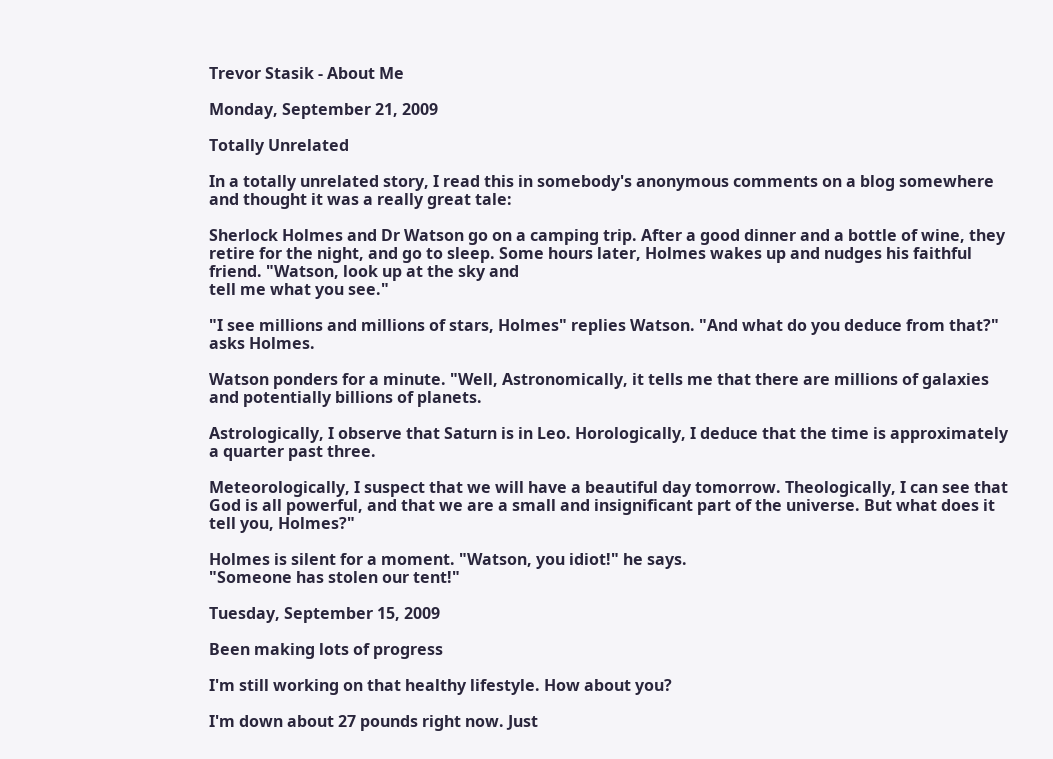Trevor Stasik - About Me

Monday, September 21, 2009

Totally Unrelated

In a totally unrelated story, I read this in somebody's anonymous comments on a blog somewhere and thought it was a really great tale:

Sherlock Holmes and Dr Watson go on a camping trip. After a good dinner and a bottle of wine, they retire for the night, and go to sleep. Some hours later, Holmes wakes up and nudges his faithful friend. "Watson, look up at the sky and
tell me what you see."

"I see millions and millions of stars, Holmes" replies Watson. "And what do you deduce from that?" asks Holmes.

Watson ponders for a minute. "Well, Astronomically, it tells me that there are millions of galaxies and potentially billions of planets.

Astrologically, I observe that Saturn is in Leo. Horologically, I deduce that the time is approximately a quarter past three.

Meteorologically, I suspect that we will have a beautiful day tomorrow. Theologically, I can see that God is all powerful, and that we are a small and insignificant part of the universe. But what does it tell you, Holmes?"

Holmes is silent for a moment. "Watson, you idiot!" he says.
"Someone has stolen our tent!"

Tuesday, September 15, 2009

Been making lots of progress

I'm still working on that healthy lifestyle. How about you?

I'm down about 27 pounds right now. Just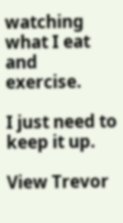watching what I eat and exercise.

I just need to keep it up.

View Trevor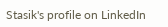Stasik's profile on LinkedIn